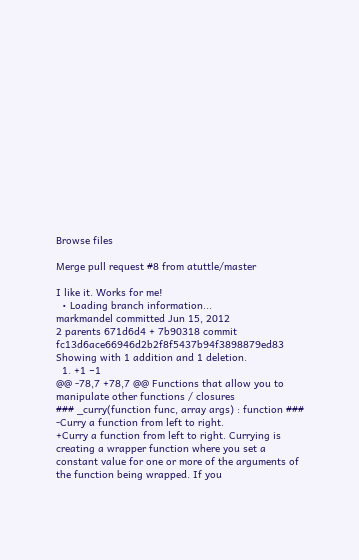Browse files

Merge pull request #8 from atuttle/master

I like it. Works for me!
  • Loading branch information...
markmandel committed Jun 15, 2012
2 parents 671d6d4 + 7b90318 commit fc13d6ace66946d2b2f8f5437b94f3898879ed83
Showing with 1 addition and 1 deletion.
  1. +1 −1
@@ -78,7 +78,7 @@ Functions that allow you to manipulate other functions / closures
### _curry(function func, array args) : function ###
-Curry a function from left to right.
+Curry a function from left to right. Currying is creating a wrapper function where you set a constant value for one or more of the arguments of the function being wrapped. If you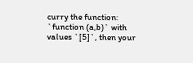curry the function: `function (a,b)` with values `[5]`, then your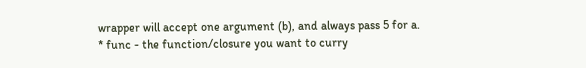wrapper will accept one argument (b), and always pass 5 for a.
* func - the function/closure you want to curry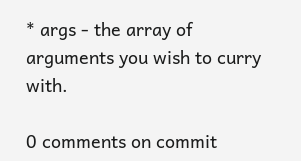* args - the array of arguments you wish to curry with.

0 comments on commit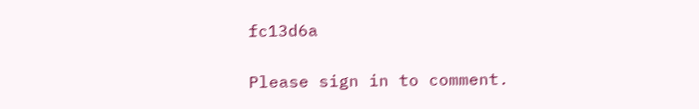fc13d6a

Please sign in to comment.